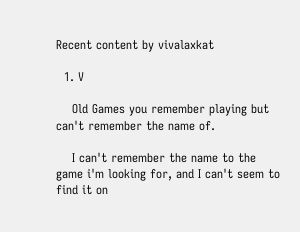Recent content by vivalaxkat

  1. V

    Old Games you remember playing but can't remember the name of.

    I can't remember the name to the game i'm looking for, and I can't seem to find it on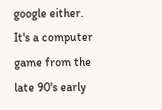google either. It's a computer game from the late 90's early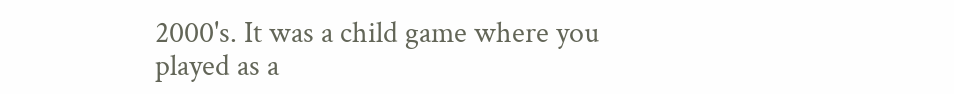2000's. It was a child game where you played as a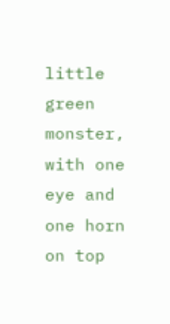little green monster, with one eye and one horn on top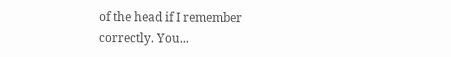of the head if I remember correctly. You...